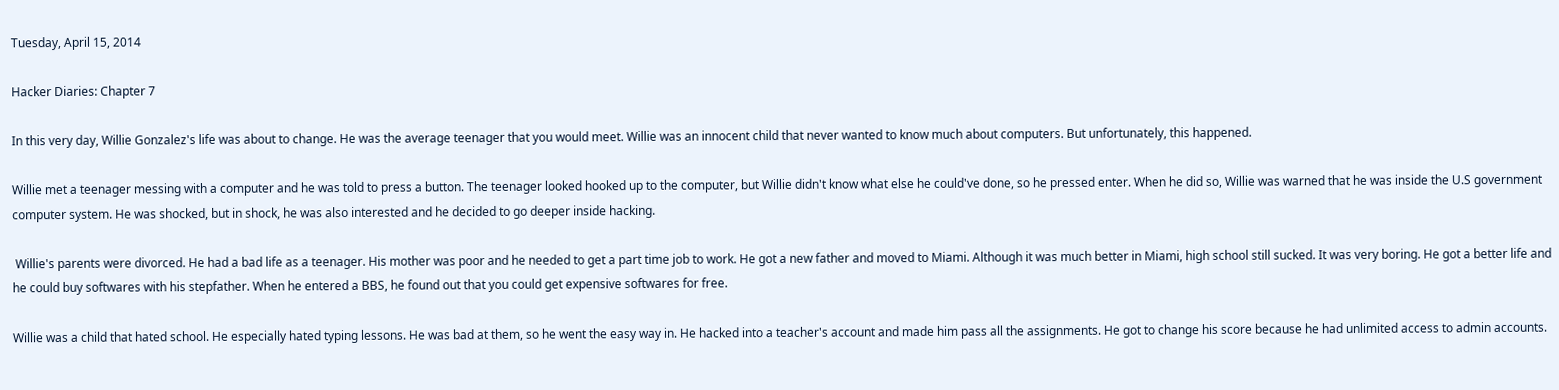Tuesday, April 15, 2014

Hacker Diaries: Chapter 7

In this very day, Willie Gonzalez's life was about to change. He was the average teenager that you would meet. Willie was an innocent child that never wanted to know much about computers. But unfortunately, this happened.

Willie met a teenager messing with a computer and he was told to press a button. The teenager looked hooked up to the computer, but Willie didn't know what else he could've done, so he pressed enter. When he did so, Willie was warned that he was inside the U.S government computer system. He was shocked, but in shock, he was also interested and he decided to go deeper inside hacking.

 Willie's parents were divorced. He had a bad life as a teenager. His mother was poor and he needed to get a part time job to work. He got a new father and moved to Miami. Although it was much better in Miami, high school still sucked. It was very boring. He got a better life and he could buy softwares with his stepfather. When he entered a BBS, he found out that you could get expensive softwares for free.

Willie was a child that hated school. He especially hated typing lessons. He was bad at them, so he went the easy way in. He hacked into a teacher's account and made him pass all the assignments. He got to change his score because he had unlimited access to admin accounts.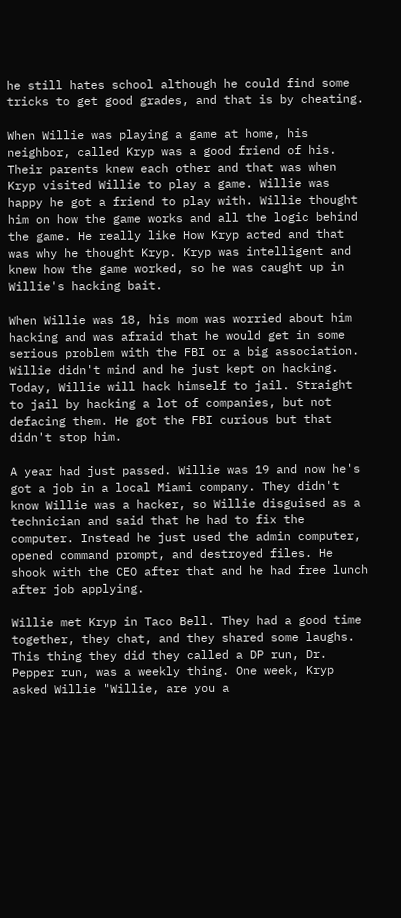he still hates school although he could find some tricks to get good grades, and that is by cheating.

When Willie was playing a game at home, his neighbor, called Kryp was a good friend of his. Their parents knew each other and that was when Kryp visited Willie to play a game. Willie was happy he got a friend to play with. Willie thought him on how the game works and all the logic behind the game. He really like How Kryp acted and that was why he thought Kryp. Kryp was intelligent and knew how the game worked, so he was caught up in Willie's hacking bait.

When Willie was 18, his mom was worried about him hacking and was afraid that he would get in some serious problem with the FBI or a big association. Willie didn't mind and he just kept on hacking. Today, Willie will hack himself to jail. Straight to jail by hacking a lot of companies, but not defacing them. He got the FBI curious but that didn't stop him.

A year had just passed. Willie was 19 and now he's got a job in a local Miami company. They didn't know Willie was a hacker, so Willie disguised as a technician and said that he had to fix the computer. Instead he just used the admin computer, opened command prompt, and destroyed files. He shook with the CEO after that and he had free lunch after job applying.

Willie met Kryp in Taco Bell. They had a good time together, they chat, and they shared some laughs. This thing they did they called a DP run, Dr. Pepper run, was a weekly thing. One week, Kryp asked Willie "Willie, are you a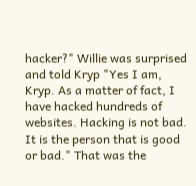hacker?" Willie was surprised and told Kryp "Yes I am, Kryp. As a matter of fact, I have hacked hundreds of websites. Hacking is not bad. It is the person that is good or bad." That was the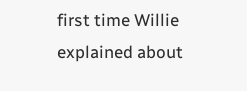first time Willie explained about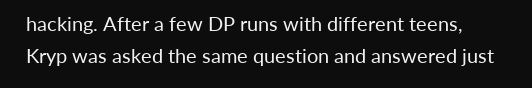hacking. After a few DP runs with different teens, Kryp was asked the same question and answered just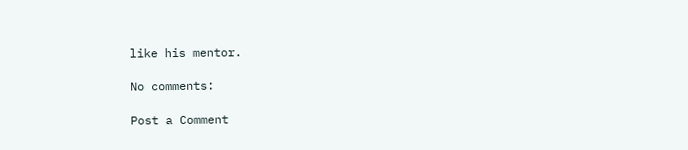like his mentor.

No comments:

Post a Comment